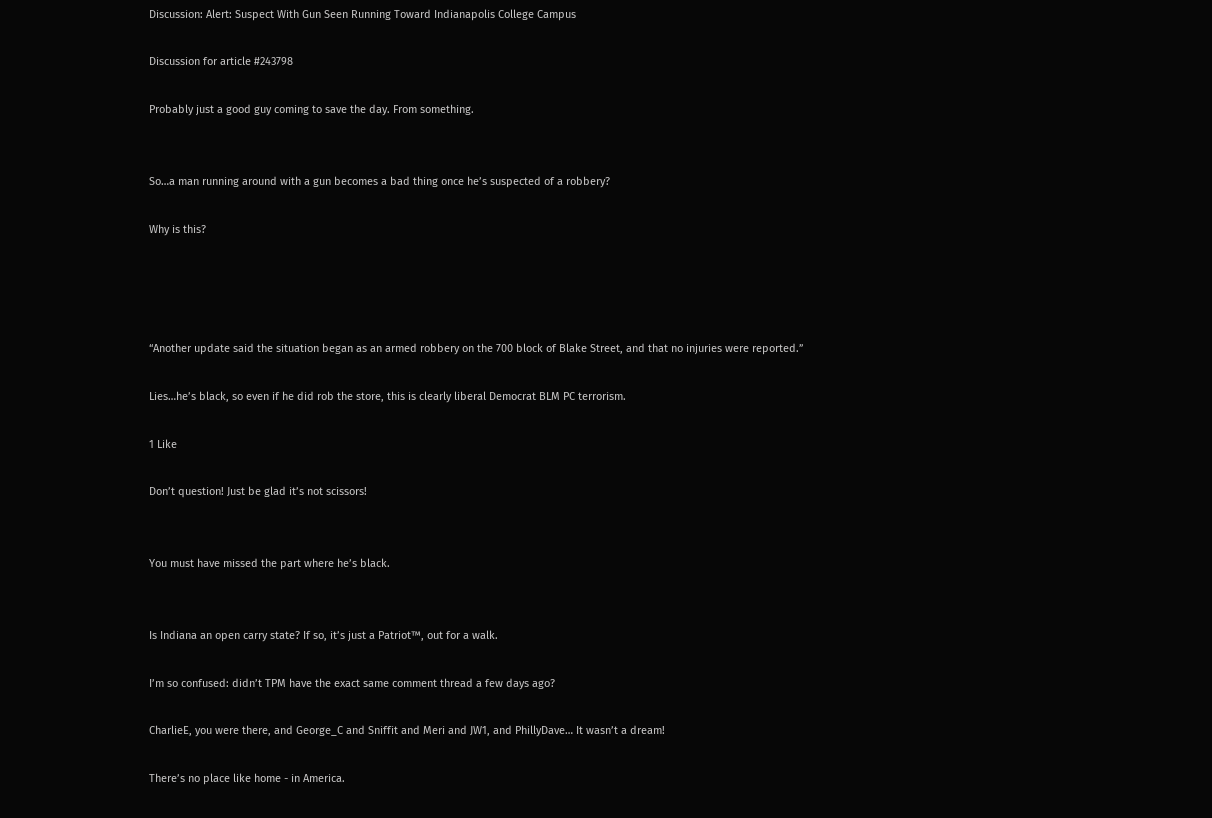Discussion: Alert: Suspect With Gun Seen Running Toward Indianapolis College Campus

Discussion for article #243798

Probably just a good guy coming to save the day. From something.


So…a man running around with a gun becomes a bad thing once he’s suspected of a robbery?

Why is this?




“Another update said the situation began as an armed robbery on the 700 block of Blake Street, and that no injuries were reported.”

Lies…he’s black, so even if he did rob the store, this is clearly liberal Democrat BLM PC terrorism.

1 Like

Don’t question! Just be glad it’s not scissors!


You must have missed the part where he’s black.


Is Indiana an open carry state? If so, it’s just a Patriot™, out for a walk.

I’m so confused: didn’t TPM have the exact same comment thread a few days ago?

CharlieE, you were there, and George_C and Sniffit and Meri and JW1, and PhillyDave… It wasn’t a dream!

There’s no place like home - in America.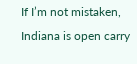If I’m not mistaken, Indiana is open carry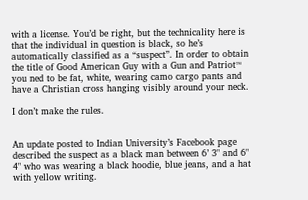with a license. You’d be right, but the technicality here is that the individual in question is black, so he’s automatically classified as a “suspect”. In order to obtain the title of Good American Guy with a Gun and Patriot™ you ned to be fat, white, wearing camo cargo pants and have a Christian cross hanging visibly around your neck.

I don’t make the rules.


An update posted to Indian University’s Facebook page described the suspect as a black man between 6’ 3" and 6" 4" who was wearing a black hoodie, blue jeans, and a hat with yellow writing.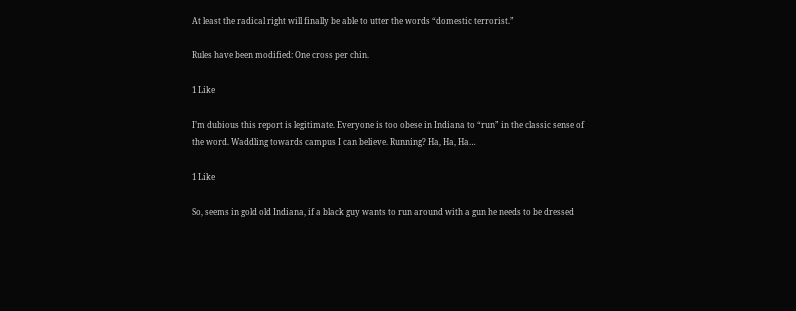At least the radical right will finally be able to utter the words “domestic terrorist.”

Rules have been modified: One cross per chin.

1 Like

I’m dubious this report is legitimate. Everyone is too obese in Indiana to “run” in the classic sense of the word. Waddling towards campus I can believe. Running? Ha, Ha, Ha…

1 Like

So, seems in gold old Indiana, if a black guy wants to run around with a gun he needs to be dressed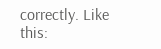correctly. Like this: